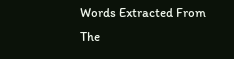Words Extracted From The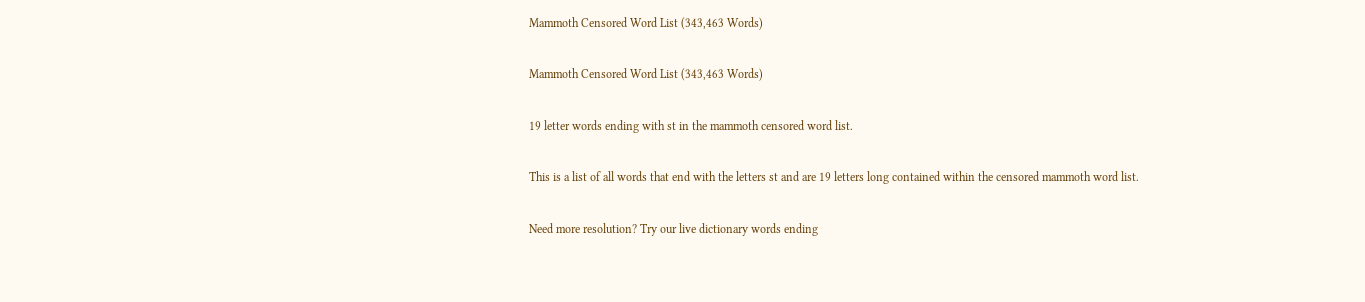Mammoth Censored Word List (343,463 Words)

Mammoth Censored Word List (343,463 Words)

19 letter words ending with st in the mammoth censored word list.

This is a list of all words that end with the letters st and are 19 letters long contained within the censored mammoth word list.

Need more resolution? Try our live dictionary words ending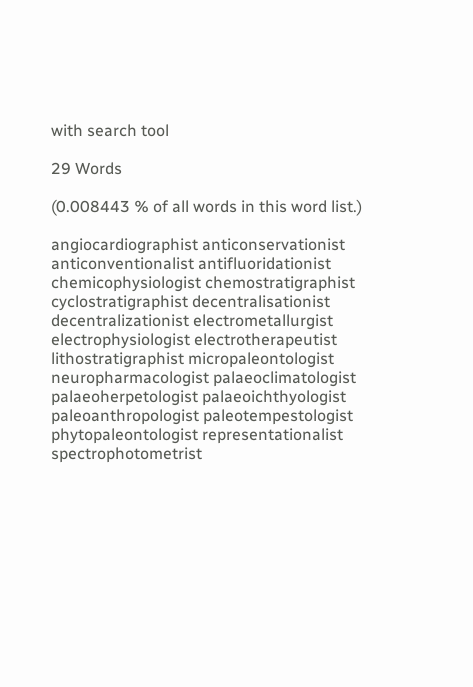with search tool

29 Words

(0.008443 % of all words in this word list.)

angiocardiographist anticonservationist anticonventionalist antifluoridationist chemicophysiologist chemostratigraphist cyclostratigraphist decentralisationist decentralizationist electrometallurgist electrophysiologist electrotherapeutist lithostratigraphist micropaleontologist neuropharmacologist palaeoclimatologist palaeoherpetologist palaeoichthyologist paleoanthropologist paleotempestologist phytopaleontologist representationalist spectrophotometrist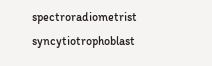spectroradiometrist syncytiotrophoblast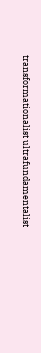transformationalist ultrafundamentalist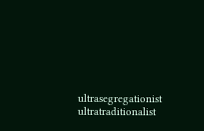ultrasegregationist ultratraditionalist